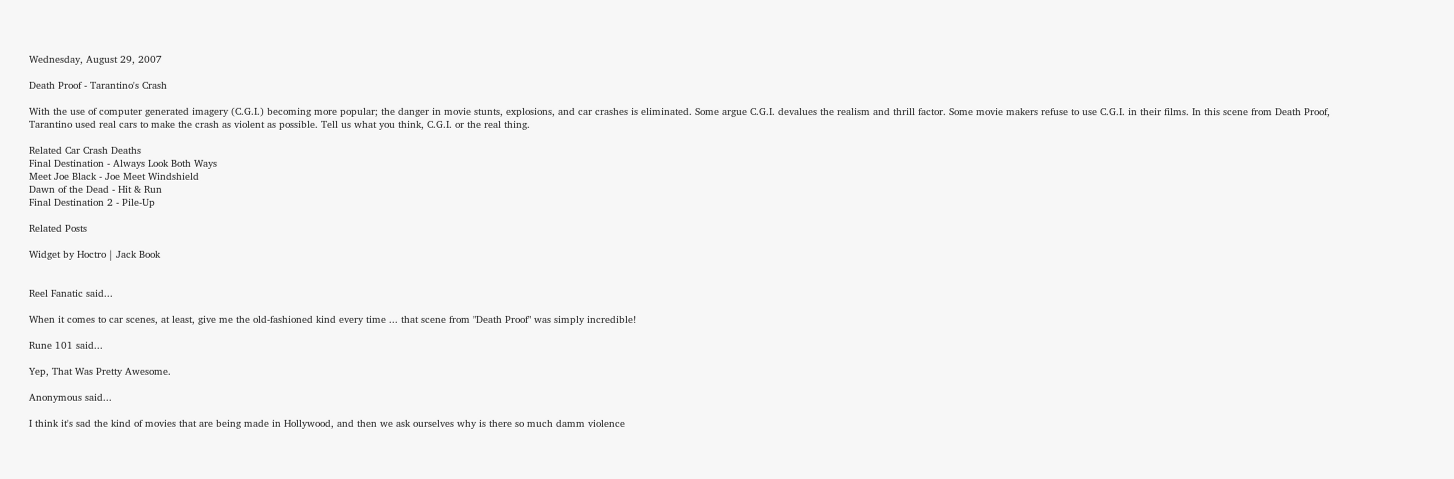Wednesday, August 29, 2007

Death Proof - Tarantino's Crash

With the use of computer generated imagery (C.G.I.) becoming more popular; the danger in movie stunts, explosions, and car crashes is eliminated. Some argue C.G.I. devalues the realism and thrill factor. Some movie makers refuse to use C.G.I. in their films. In this scene from Death Proof, Tarantino used real cars to make the crash as violent as possible. Tell us what you think, C.G.I. or the real thing.

Related Car Crash Deaths
Final Destination - Always Look Both Ways
Meet Joe Black - Joe Meet Windshield
Dawn of the Dead - Hit & Run
Final Destination 2 - Pile-Up

Related Posts

Widget by Hoctro | Jack Book


Reel Fanatic said...

When it comes to car scenes, at least, give me the old-fashioned kind every time ... that scene from "Death Proof" was simply incredible!

Rune 101 said...

Yep, That Was Pretty Awesome.

Anonymous said...

I think it's sad the kind of movies that are being made in Hollywood, and then we ask ourselves why is there so much damm violence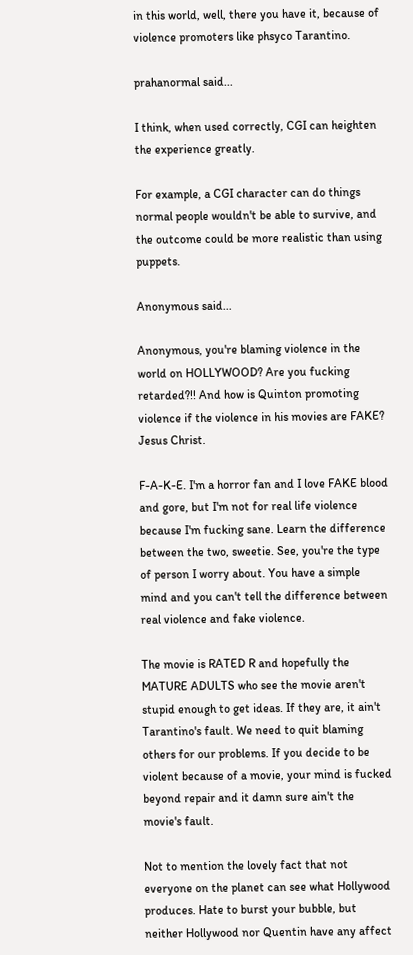in this world, well, there you have it, because of violence promoters like phsyco Tarantino.

prahanormal said...

I think, when used correctly, CGI can heighten the experience greatly.

For example, a CGI character can do things normal people wouldn't be able to survive, and the outcome could be more realistic than using puppets.

Anonymous said...

Anonymous, you're blaming violence in the world on HOLLYWOOD? Are you fucking retarded?!! And how is Quinton promoting violence if the violence in his movies are FAKE? Jesus Christ.

F-A-K-E. I'm a horror fan and I love FAKE blood and gore, but I'm not for real life violence because I'm fucking sane. Learn the difference between the two, sweetie. See, you're the type of person I worry about. You have a simple mind and you can't tell the difference between real violence and fake violence.

The movie is RATED R and hopefully the MATURE ADULTS who see the movie aren't stupid enough to get ideas. If they are, it ain't Tarantino's fault. We need to quit blaming others for our problems. If you decide to be violent because of a movie, your mind is fucked beyond repair and it damn sure ain't the movie's fault.

Not to mention the lovely fact that not everyone on the planet can see what Hollywood produces. Hate to burst your bubble, but neither Hollywood nor Quentin have any affect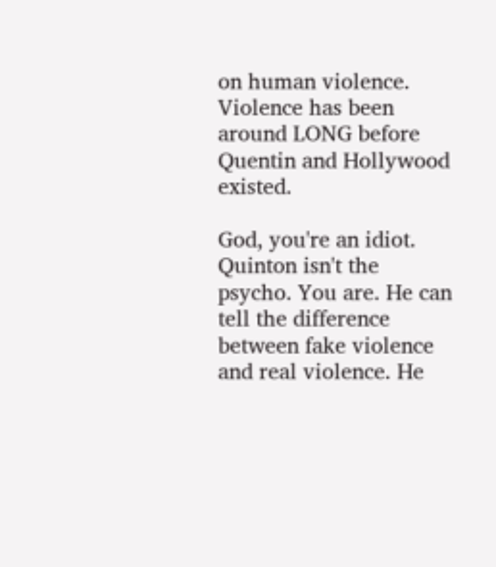on human violence. Violence has been around LONG before Quentin and Hollywood existed.

God, you're an idiot. Quinton isn't the psycho. You are. He can tell the difference between fake violence and real violence. He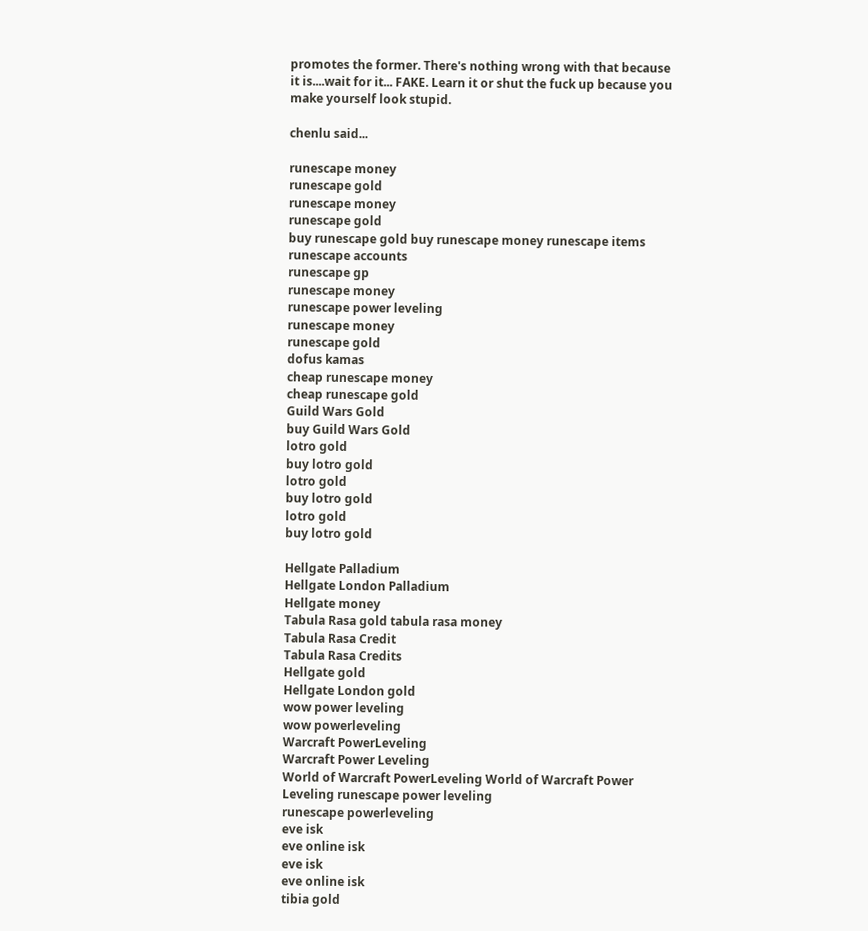promotes the former. There's nothing wrong with that because it is....wait for it... FAKE. Learn it or shut the fuck up because you make yourself look stupid.

chenlu said...

runescape money
runescape gold
runescape money
runescape gold
buy runescape gold buy runescape money runescape items
runescape accounts
runescape gp
runescape money
runescape power leveling
runescape money
runescape gold
dofus kamas
cheap runescape money
cheap runescape gold
Guild Wars Gold
buy Guild Wars Gold
lotro gold
buy lotro gold
lotro gold
buy lotro gold
lotro gold
buy lotro gold

Hellgate Palladium
Hellgate London Palladium
Hellgate money
Tabula Rasa gold tabula rasa money
Tabula Rasa Credit
Tabula Rasa Credits
Hellgate gold
Hellgate London gold
wow power leveling
wow powerleveling
Warcraft PowerLeveling
Warcraft Power Leveling
World of Warcraft PowerLeveling World of Warcraft Power Leveling runescape power leveling
runescape powerleveling
eve isk
eve online isk
eve isk
eve online isk
tibia gold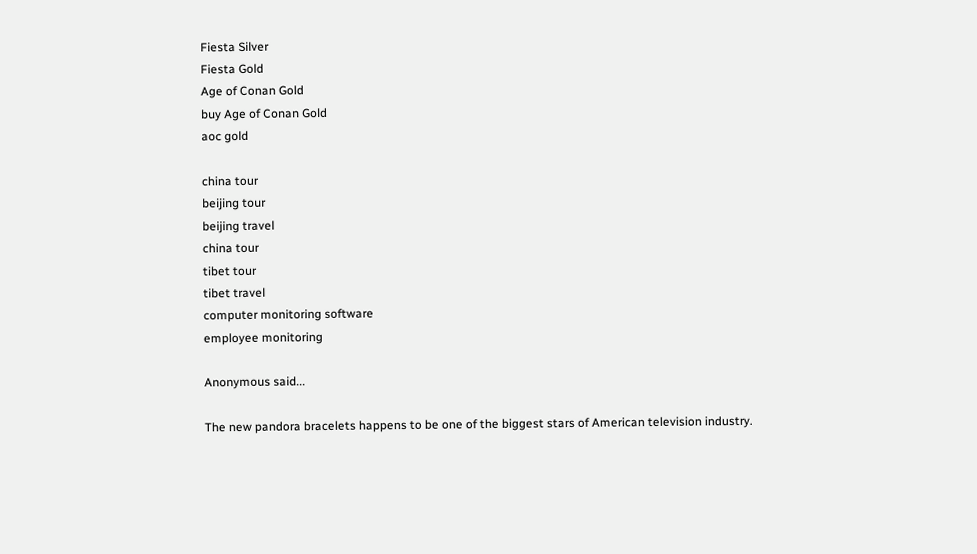Fiesta Silver
Fiesta Gold
Age of Conan Gold
buy Age of Conan Gold
aoc gold

china tour
beijing tour
beijing travel
china tour
tibet tour
tibet travel
computer monitoring software
employee monitoring

Anonymous said...

The new pandora bracelets happens to be one of the biggest stars of American television industry.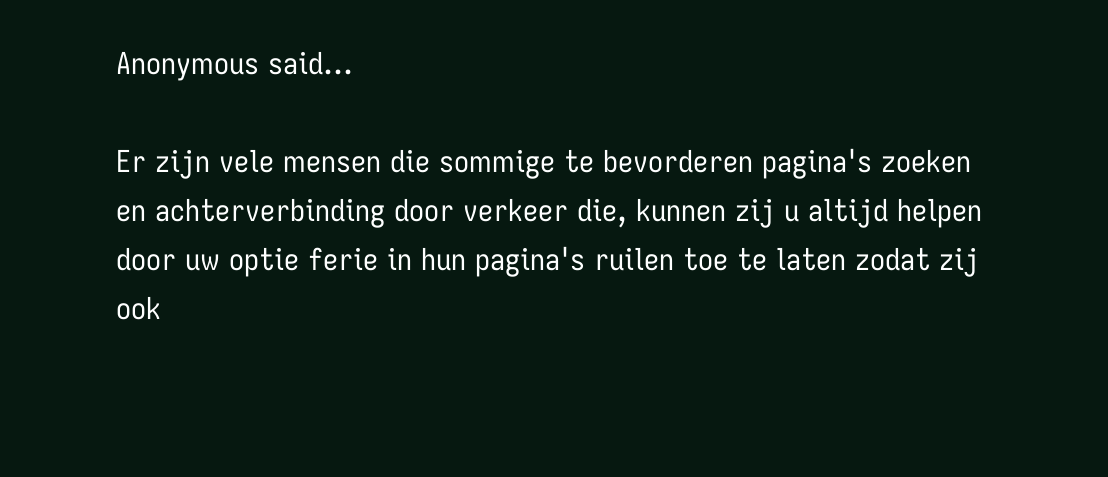Anonymous said...

Er zijn vele mensen die sommige te bevorderen pagina's zoeken en achterverbinding door verkeer die, kunnen zij u altijd helpen door uw optie ferie in hun pagina's ruilen toe te laten zodat zij ook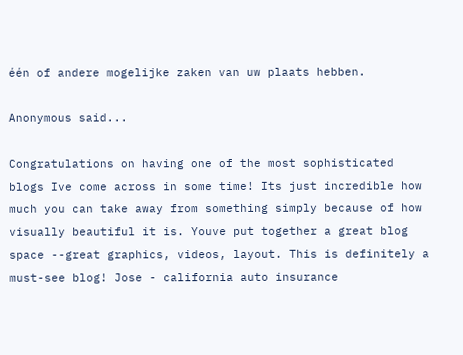één of andere mogelijke zaken van uw plaats hebben.

Anonymous said...

Congratulations on having one of the most sophisticated blogs Ive come across in some time! Its just incredible how much you can take away from something simply because of how visually beautiful it is. Youve put together a great blog space --great graphics, videos, layout. This is definitely a must-see blog! Jose - california auto insurance